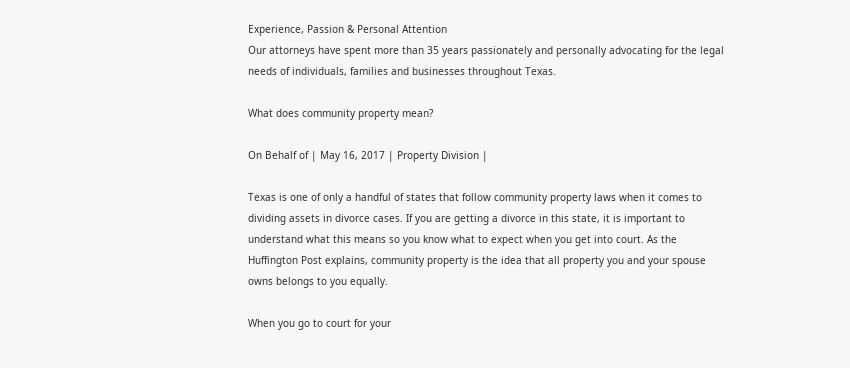Experience, Passion & Personal Attention
Our attorneys have spent more than 35 years passionately and personally advocating for the legal needs of individuals, families and businesses throughout Texas.

What does community property mean?

On Behalf of | May 16, 2017 | Property Division |

Texas is one of only a handful of states that follow community property laws when it comes to dividing assets in divorce cases. If you are getting a divorce in this state, it is important to understand what this means so you know what to expect when you get into court. As the Huffington Post explains, community property is the idea that all property you and your spouse owns belongs to you equally.

When you go to court for your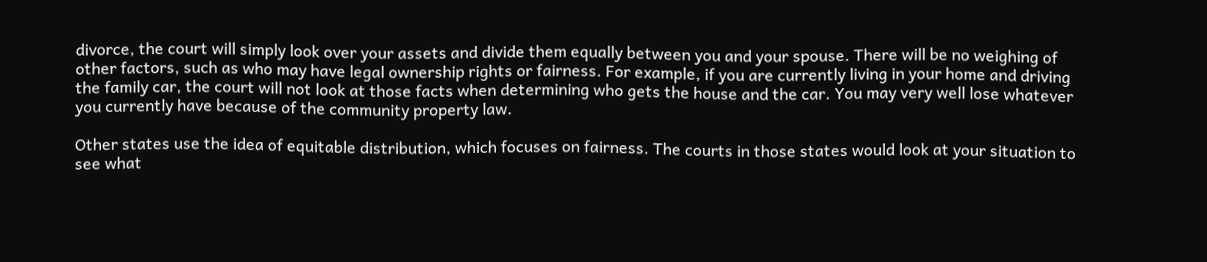divorce, the court will simply look over your assets and divide them equally between you and your spouse. There will be no weighing of other factors, such as who may have legal ownership rights or fairness. For example, if you are currently living in your home and driving the family car, the court will not look at those facts when determining who gets the house and the car. You may very well lose whatever you currently have because of the community property law.

Other states use the idea of equitable distribution, which focuses on fairness. The courts in those states would look at your situation to see what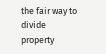the fair way to divide property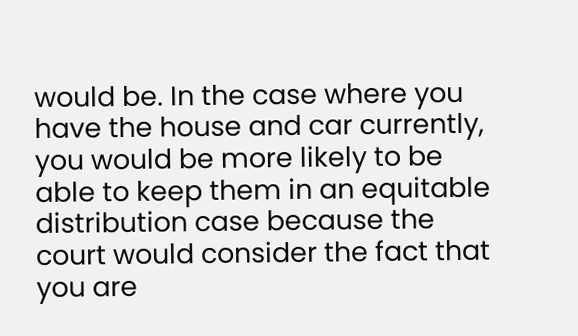would be. In the case where you have the house and car currently, you would be more likely to be able to keep them in an equitable distribution case because the court would consider the fact that you are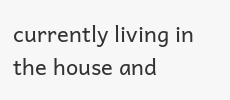currently living in the house and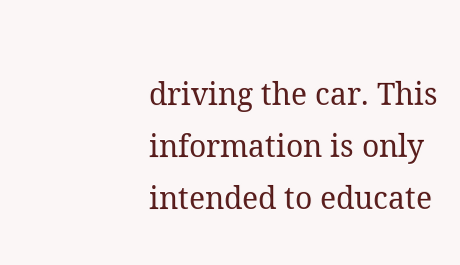driving the car. This information is only intended to educate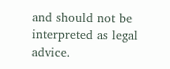and should not be interpreted as legal advice.